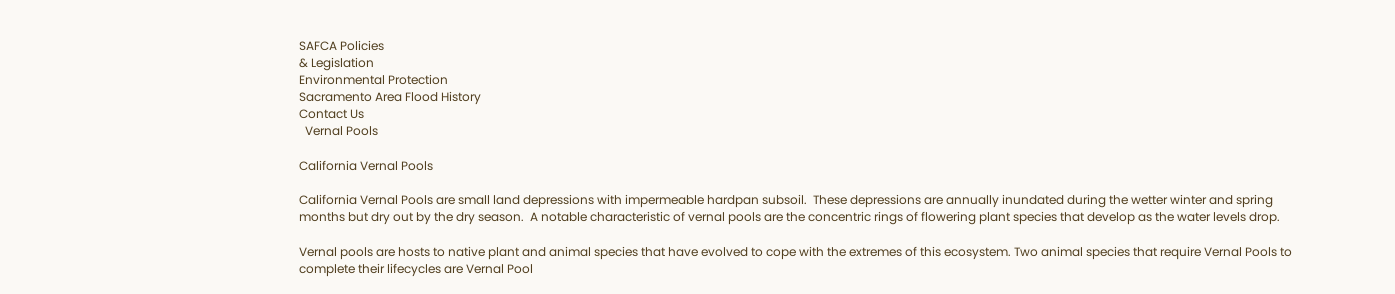SAFCA Policies
& Legislation
Environmental Protection
Sacramento Area Flood History
Contact Us
  Vernal Pools

California Vernal Pools

California Vernal Pools are small land depressions with impermeable hardpan subsoil.  These depressions are annually inundated during the wetter winter and spring months but dry out by the dry season.  A notable characteristic of vernal pools are the concentric rings of flowering plant species that develop as the water levels drop.

Vernal pools are hosts to native plant and animal species that have evolved to cope with the extremes of this ecosystem. Two animal species that require Vernal Pools to complete their lifecycles are Vernal Pool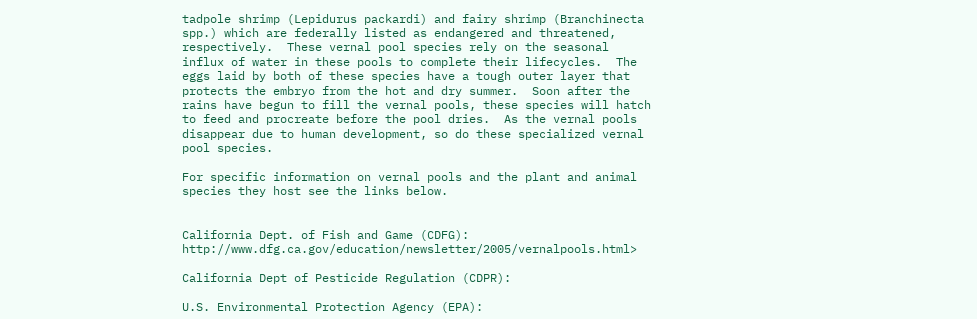tadpole shrimp (Lepidurus packardi) and fairy shrimp (Branchinecta spp.) which are federally listed as endangered and threatened, respectively.  These vernal pool species rely on the seasonal influx of water in these pools to complete their lifecycles.  The eggs laid by both of these species have a tough outer layer that protects the embryo from the hot and dry summer.  Soon after the rains have begun to fill the vernal pools, these species will hatch to feed and procreate before the pool dries.  As the vernal pools disappear due to human development, so do these specialized vernal pool species.

For specific information on vernal pools and the plant and animal species they host see the links below.


California Dept. of Fish and Game (CDFG): http://www.dfg.ca.gov/education/newsletter/2005/vernalpools.html>

California Dept of Pesticide Regulation (CDPR):

U.S. Environmental Protection Agency (EPA):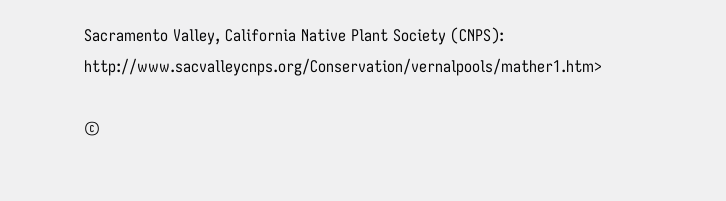Sacramento Valley, California Native Plant Society (CNPS): http://www.sacvalleycnps.org/Conservation/vernalpools/mather1.htm>

©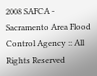2008 SAFCA - Sacramento Area Flood Control Agency :: All Rights Reserved